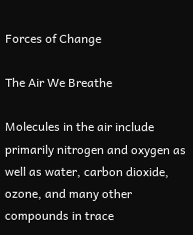Forces of Change

The Air We Breathe

Molecules in the air include primarily nitrogen and oxygen as well as water, carbon dioxide, ozone, and many other compounds in trace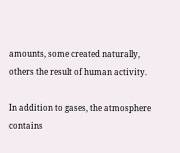amounts, some created naturally, others the result of human activity.

In addition to gases, the atmosphere contains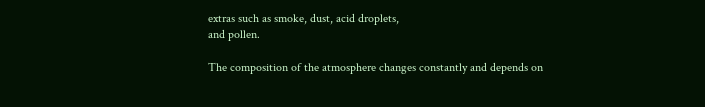extras such as smoke, dust, acid droplets,
and pollen.

The composition of the atmosphere changes constantly and depends on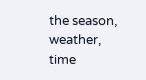the season, weather, time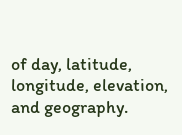of day, latitude, longitude, elevation, and geography.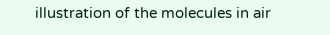illustration of the molecules in air